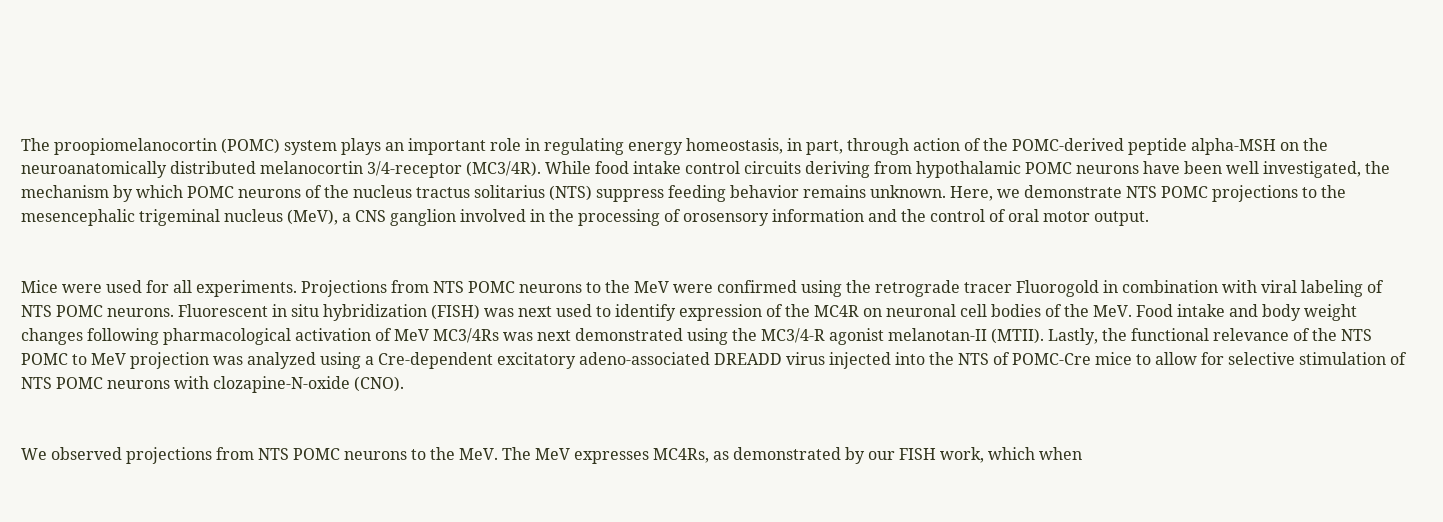The proopiomelanocortin (POMC) system plays an important role in regulating energy homeostasis, in part, through action of the POMC-derived peptide alpha-MSH on the neuroanatomically distributed melanocortin 3/4-receptor (MC3/4R). While food intake control circuits deriving from hypothalamic POMC neurons have been well investigated, the mechanism by which POMC neurons of the nucleus tractus solitarius (NTS) suppress feeding behavior remains unknown. Here, we demonstrate NTS POMC projections to the mesencephalic trigeminal nucleus (MeV), a CNS ganglion involved in the processing of orosensory information and the control of oral motor output.


Mice were used for all experiments. Projections from NTS POMC neurons to the MeV were confirmed using the retrograde tracer Fluorogold in combination with viral labeling of NTS POMC neurons. Fluorescent in situ hybridization (FISH) was next used to identify expression of the MC4R on neuronal cell bodies of the MeV. Food intake and body weight changes following pharmacological activation of MeV MC3/4Rs was next demonstrated using the MC3/4-R agonist melanotan-II (MTII). Lastly, the functional relevance of the NTS POMC to MeV projection was analyzed using a Cre-dependent excitatory adeno-associated DREADD virus injected into the NTS of POMC-Cre mice to allow for selective stimulation of NTS POMC neurons with clozapine-N-oxide (CNO).


We observed projections from NTS POMC neurons to the MeV. The MeV expresses MC4Rs, as demonstrated by our FISH work, which when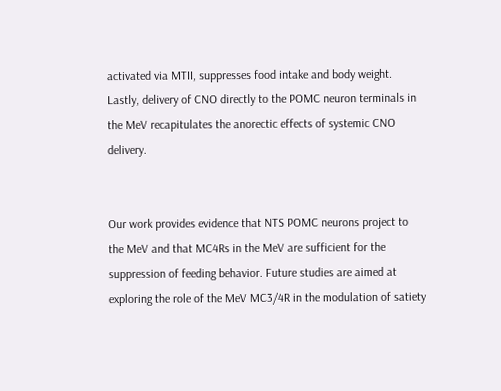activated via MTII, suppresses food intake and body weight. Lastly, delivery of CNO directly to the POMC neuron terminals in the MeV recapitulates the anorectic effects of systemic CNO delivery.


Our work provides evidence that NTS POMC neurons project to the MeV and that MC4Rs in the MeV are sufficient for the suppression of feeding behavior. Future studies are aimed at exploring the role of the MeV MC3/4R in the modulation of satiety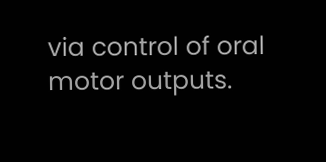via control of oral motor outputs.